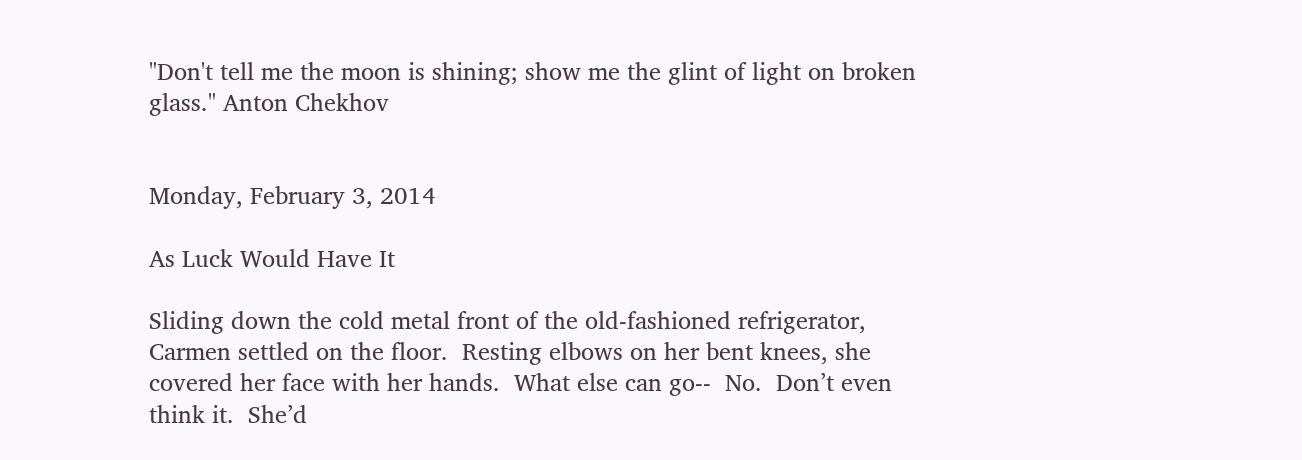"Don't tell me the moon is shining; show me the glint of light on broken glass." Anton Chekhov


Monday, February 3, 2014

As Luck Would Have It

Sliding down the cold metal front of the old-fashioned refrigerator, Carmen settled on the floor.  Resting elbows on her bent knees, she covered her face with her hands.  What else can go--  No.  Don’t even think it.  She’d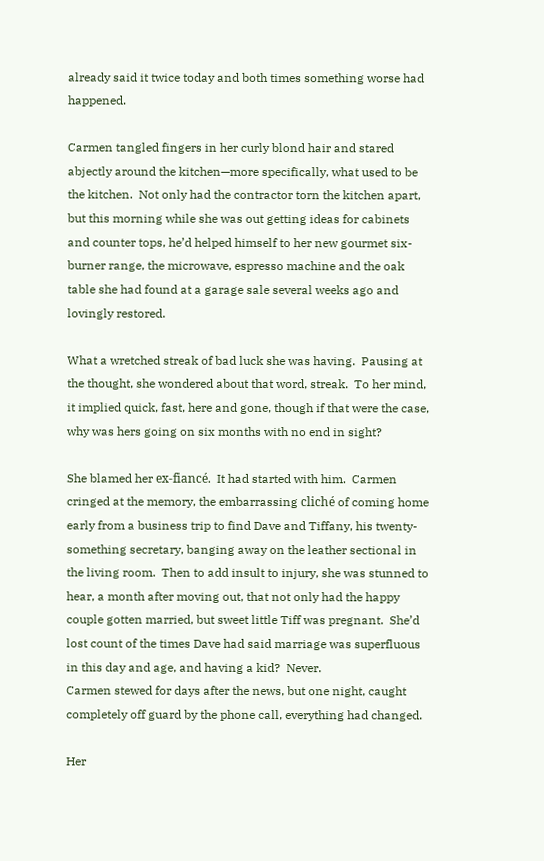already said it twice today and both times something worse had happened.

Carmen tangled fingers in her curly blond hair and stared abjectly around the kitchen—more specifically, what used to be the kitchen.  Not only had the contractor torn the kitchen apart, but this morning while she was out getting ideas for cabinets and counter tops, he’d helped himself to her new gourmet six-burner range, the microwave, espresso machine and the oak table she had found at a garage sale several weeks ago and lovingly restored.

What a wretched streak of bad luck she was having.  Pausing at the thought, she wondered about that word, streak.  To her mind, it implied quick, fast, here and gone, though if that were the case, why was hers going on six months with no end in sight?

She blamed her ex-fiancé.  It had started with him.  Carmen cringed at the memory, the embarrassing cliché of coming home early from a business trip to find Dave and Tiffany, his twenty-something secretary, banging away on the leather sectional in the living room.  Then to add insult to injury, she was stunned to hear, a month after moving out, that not only had the happy couple gotten married, but sweet little Tiff was pregnant.  She’d lost count of the times Dave had said marriage was superfluous in this day and age, and having a kid?  Never.
Carmen stewed for days after the news, but one night, caught completely off guard by the phone call, everything had changed.

Her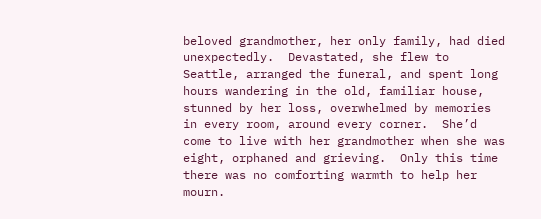beloved grandmother, her only family, had died unexpectedly.  Devastated, she flew to Seattle, arranged the funeral, and spent long hours wandering in the old, familiar house, stunned by her loss, overwhelmed by memories in every room, around every corner.  She’d come to live with her grandmother when she was eight, orphaned and grieving.  Only this time there was no comforting warmth to help her mourn.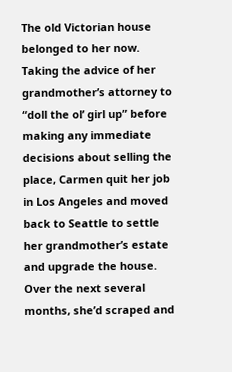The old Victorian house belonged to her now.  Taking the advice of her grandmother’s attorney to “doll the ol’ girl up” before making any immediate decisions about selling the place, Carmen quit her job in Los Angeles and moved back to Seattle to settle her grandmother’s estate and upgrade the house.
Over the next several months, she’d scraped and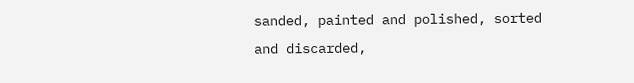sanded, painted and polished, sorted and discarded,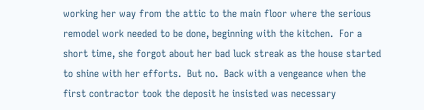working her way from the attic to the main floor where the serious remodel work needed to be done, beginning with the kitchen.  For a short time, she forgot about her bad luck streak as the house started to shine with her efforts.  But no.  Back with a vengeance when the first contractor took the deposit he insisted was necessary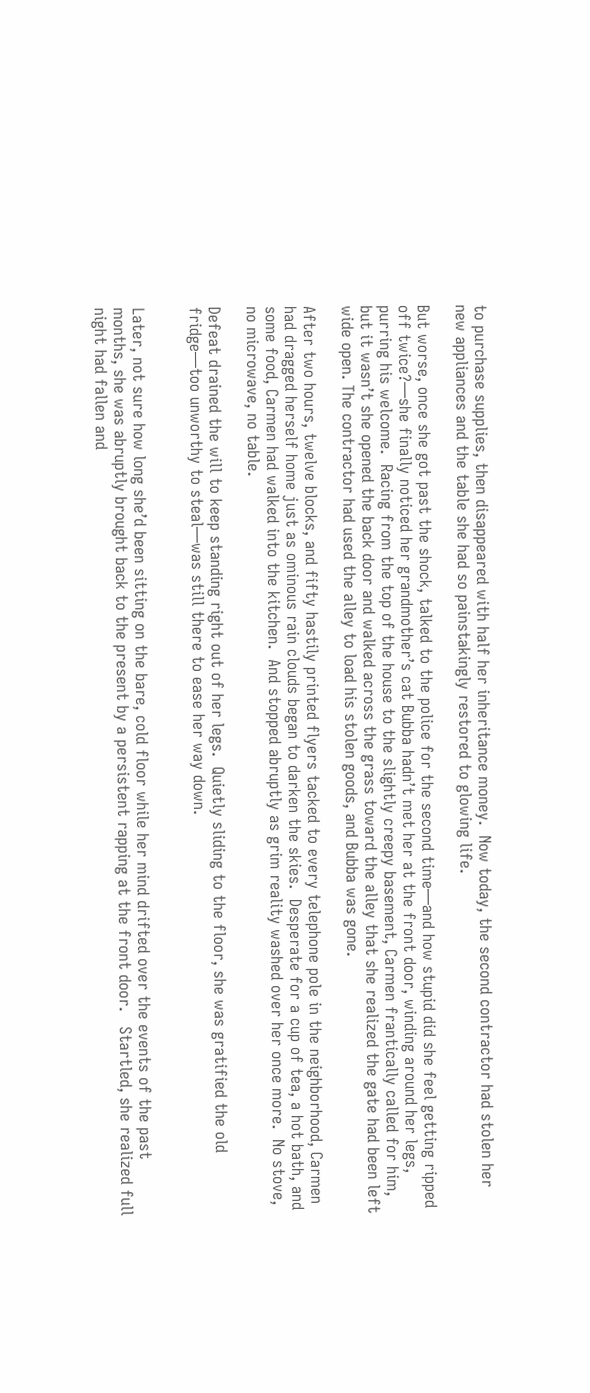to purchase supplies, then disappeared with half her inheritance money.  Now today, the second contractor had stolen her new appliances and the table she had so painstakingly restored to glowing life.

But worse, once she got past the shock, talked to the police for the second time—and how stupid did she feel getting ripped off twice?—she finally noticed her grandmother’s cat Bubba hadn’t met her at the front door, winding around her legs, purring his welcome.  Racing from the top of the house to the slightly creepy basement, Carmen frantically called for him, but it wasn’t she opened the back door and walked across the grass toward the alley that she realized the gate had been left wide open. The contractor had used the alley to load his stolen goods, and Bubba was gone.

After two hours, twelve blocks, and fifty hastily printed flyers tacked to every telephone pole in the neighborhood, Carmen had dragged herself home just as ominous rain clouds began to darken the skies.  Desperate for a cup of tea, a hot bath, and some food, Carmen had walked into the kitchen.  And stopped abruptly as grim reality washed over her once more.  No stove, no microwave, no table.

Defeat drained the will to keep standing right out of her legs.  Quietly sliding to the floor, she was gratified the old fridge—too unworthy to steal—was still there to ease her way down.


Later, not sure how long she’d been sitting on the bare, cold floor while her mind drifted over the events of the past months, she was abruptly brought back to the present by a persistent rapping at the front door.   Startled, she realized full night had fallen and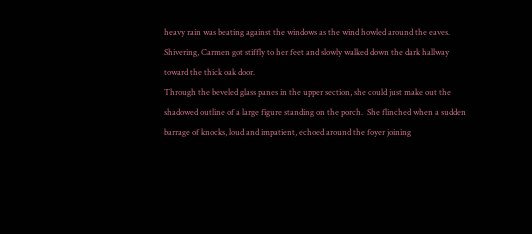heavy rain was beating against the windows as the wind howled around the eaves.  Shivering, Carmen got stiffly to her feet and slowly walked down the dark hallway toward the thick oak door.
Through the beveled glass panes in the upper section, she could just make out the shadowed outline of a large figure standing on the porch.  She flinched when a sudden barrage of knocks, loud and impatient, echoed around the foyer joining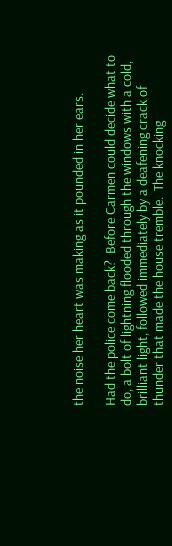the noise her heart was making as it pounded in her ears.

Had the police come back?  Before Carmen could decide what to do, a bolt of lightning flooded through the windows with a cold, brilliant light, followed immediately by a deafening crack of thunder that made the house tremble.  The knocking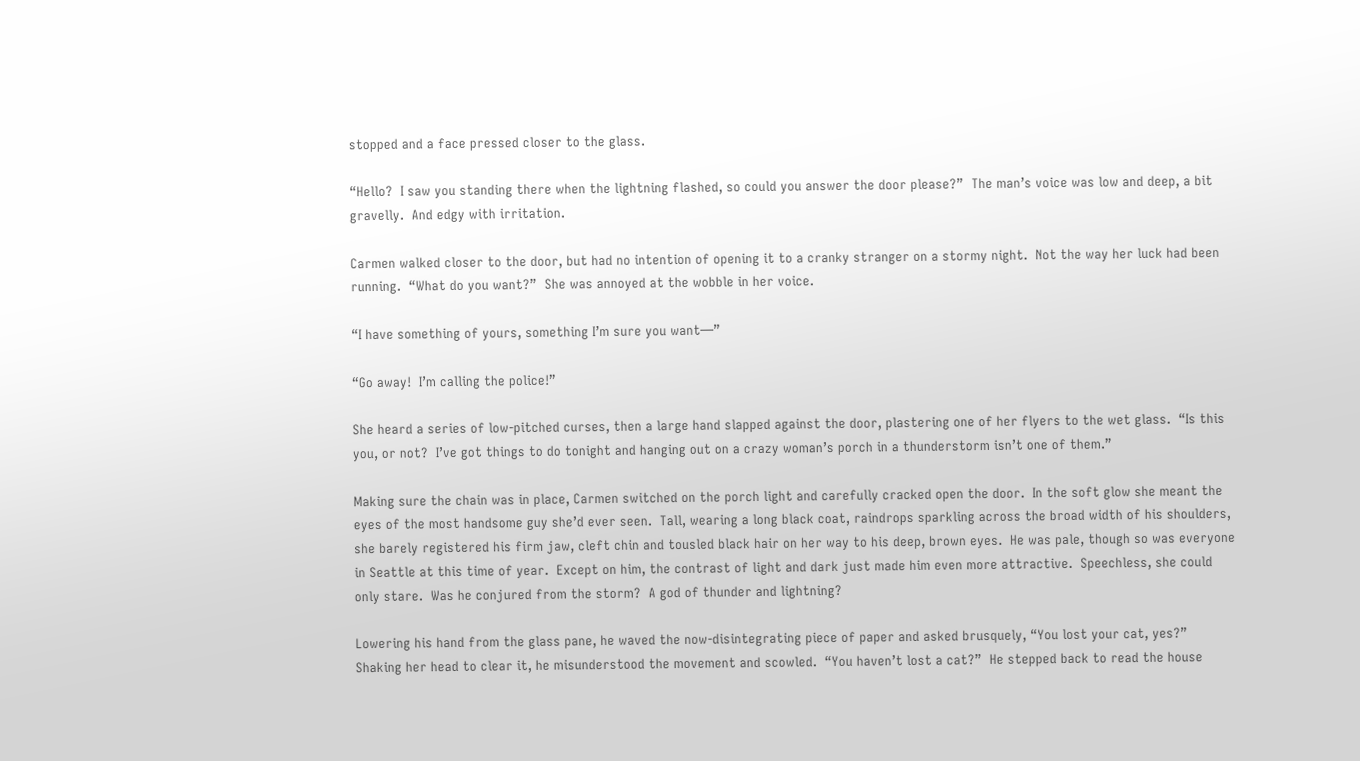stopped and a face pressed closer to the glass.

“Hello?  I saw you standing there when the lightning flashed, so could you answer the door please?”  The man’s voice was low and deep, a bit gravelly.  And edgy with irritation.

Carmen walked closer to the door, but had no intention of opening it to a cranky stranger on a stormy night.  Not the way her luck had been running.  “What do you want?”  She was annoyed at the wobble in her voice.

“I have something of yours, something I’m sure you want—”

“Go away!  I’m calling the police!”

She heard a series of low-pitched curses, then a large hand slapped against the door, plastering one of her flyers to the wet glass.  “Is this you, or not?  I’ve got things to do tonight and hanging out on a crazy woman’s porch in a thunderstorm isn’t one of them.”

Making sure the chain was in place, Carmen switched on the porch light and carefully cracked open the door.  In the soft glow she meant the eyes of the most handsome guy she’d ever seen.  Tall, wearing a long black coat, raindrops sparkling across the broad width of his shoulders, she barely registered his firm jaw, cleft chin and tousled black hair on her way to his deep, brown eyes.  He was pale, though so was everyone in Seattle at this time of year.  Except on him, the contrast of light and dark just made him even more attractive.  Speechless, she could only stare.  Was he conjured from the storm?  A god of thunder and lightning?

Lowering his hand from the glass pane, he waved the now-disintegrating piece of paper and asked brusquely, “You lost your cat, yes?”  Shaking her head to clear it, he misunderstood the movement and scowled.  “You haven’t lost a cat?”  He stepped back to read the house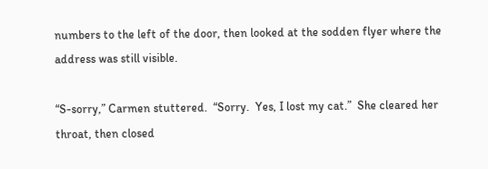numbers to the left of the door, then looked at the sodden flyer where the address was still visible.

“S-sorry,” Carmen stuttered.  “Sorry.  Yes, I lost my cat.”  She cleared her throat, then closed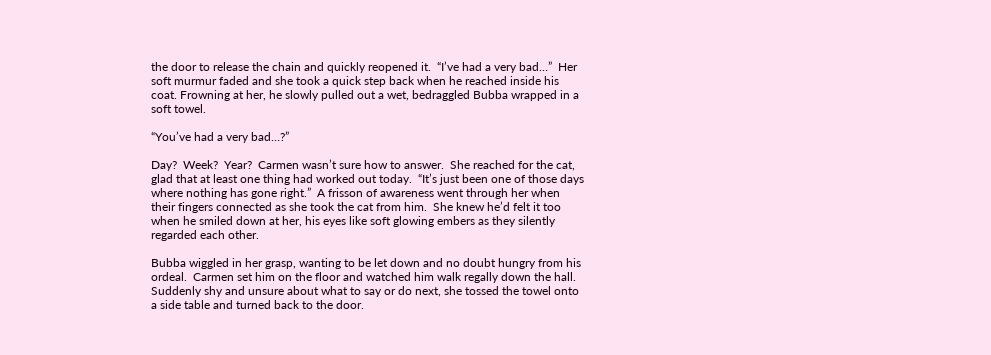the door to release the chain and quickly reopened it.  “I’ve had a very bad…”  Her soft murmur faded and she took a quick step back when he reached inside his coat. Frowning at her, he slowly pulled out a wet, bedraggled Bubba wrapped in a soft towel.

“You’ve had a very bad…?”

Day?  Week?  Year?  Carmen wasn’t sure how to answer.  She reached for the cat, glad that at least one thing had worked out today.  “It’s just been one of those days where nothing has gone right.”  A frisson of awareness went through her when their fingers connected as she took the cat from him.  She knew he’d felt it too when he smiled down at her, his eyes like soft glowing embers as they silently regarded each other.

Bubba wiggled in her grasp, wanting to be let down and no doubt hungry from his ordeal.  Carmen set him on the floor and watched him walk regally down the hall. Suddenly shy and unsure about what to say or do next, she tossed the towel onto a side table and turned back to the door.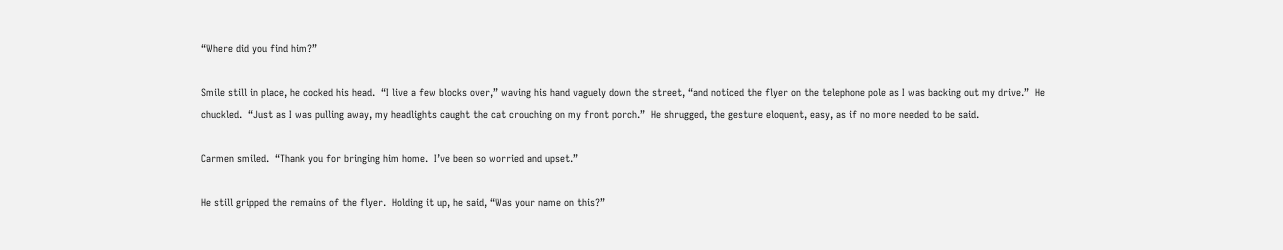“Where did you find him?”

Smile still in place, he cocked his head.  “I live a few blocks over,” waving his hand vaguely down the street, “and noticed the flyer on the telephone pole as I was backing out my drive.”  He chuckled.  “Just as I was pulling away, my headlights caught the cat crouching on my front porch.”  He shrugged, the gesture eloquent, easy, as if no more needed to be said.

Carmen smiled.  “Thank you for bringing him home.  I’ve been so worried and upset.”

He still gripped the remains of the flyer.  Holding it up, he said, “Was your name on this?”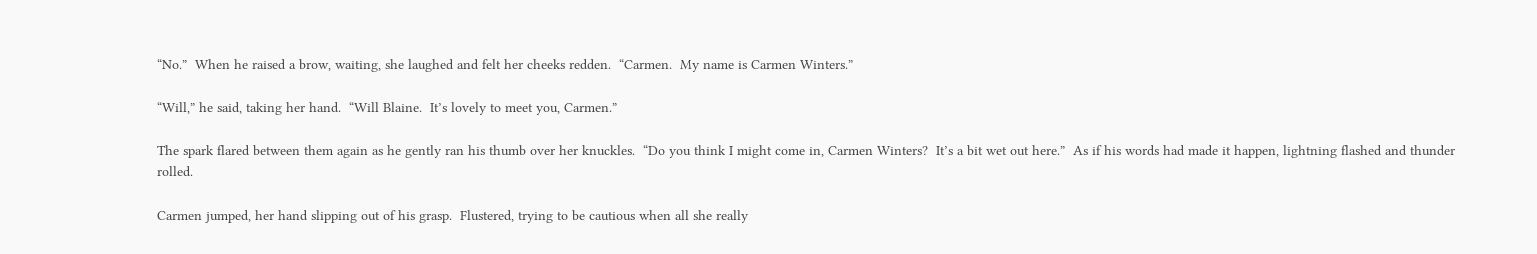“No.”  When he raised a brow, waiting, she laughed and felt her cheeks redden.  “Carmen.  My name is Carmen Winters.”

“Will,” he said, taking her hand.  “Will Blaine.  It’s lovely to meet you, Carmen.”

The spark flared between them again as he gently ran his thumb over her knuckles.  “Do you think I might come in, Carmen Winters?  It’s a bit wet out here.”  As if his words had made it happen, lightning flashed and thunder rolled.

Carmen jumped, her hand slipping out of his grasp.  Flustered, trying to be cautious when all she really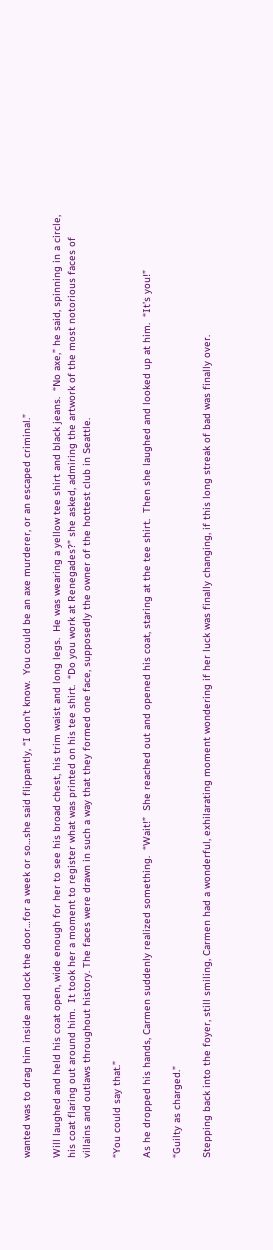wanted was to drag him inside and lock the door…for a week or so…she said flippantly, “I don’t know.  You could be an axe murderer, or an escaped criminal.”

Will laughed and held his coat open, wide enough for her to see his broad chest, his trim waist and long legs.  He was wearing a yellow tee shirt and black jeans.  “No axe,” he said, spinning in a circle, his coat flaring out around him.  It took her a moment to register what was printed on his tee shirt.  “Do you work at Renegades?” she asked, admiring the artwork of the most notorious faces of villains and outlaws throughout history. The faces were drawn in such a way that they formed one face, supposedly the owner of the hottest club in Seattle.

“You could say that.”

As he dropped his hands, Carmen suddenly realized something.  “Wait!”  She reached out and opened his coat, staring at the tee shirt.  Then she laughed and looked up at him.  “It’s you!”

“Guilty as charged.”

Stepping back into the foyer, still smiling, Carmen had a wonderful, exhilarating moment wondering if her luck was finally changing, if this long streak of bad was finally over.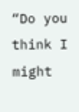“Do you think I might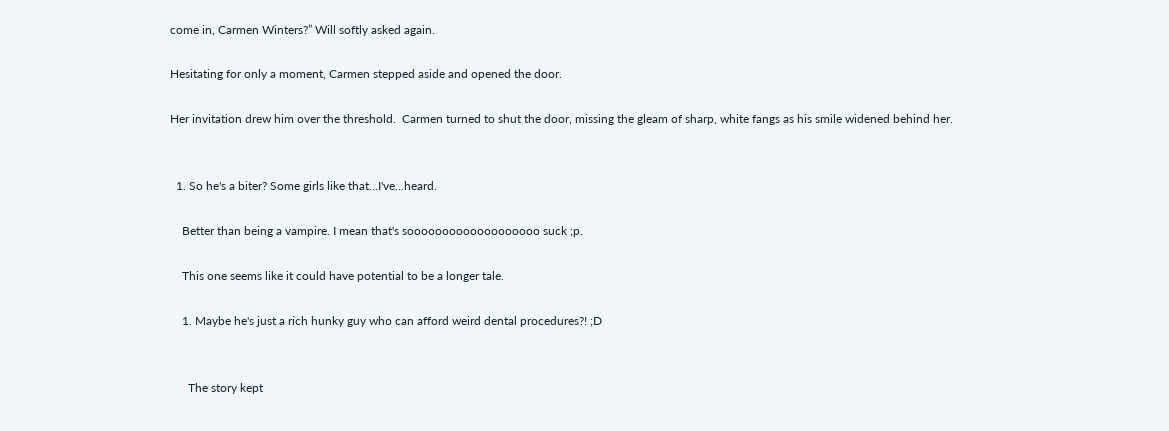come in, Carmen Winters?” Will softly asked again.

Hesitating for only a moment, Carmen stepped aside and opened the door.

Her invitation drew him over the threshold.  Carmen turned to shut the door, missing the gleam of sharp, white fangs as his smile widened behind her.


  1. So he's a biter? Some girls like that...I've...heard.

    Better than being a vampire. I mean that's sooooooooooooooooooo suck ;p.

    This one seems like it could have potential to be a longer tale.

    1. Maybe he's just a rich hunky guy who can afford weird dental procedures?! ;D


      The story kept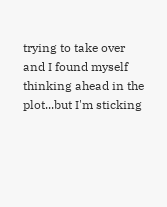trying to take over and I found myself thinking ahead in the plot...but I'm sticking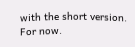with the short version. For now.